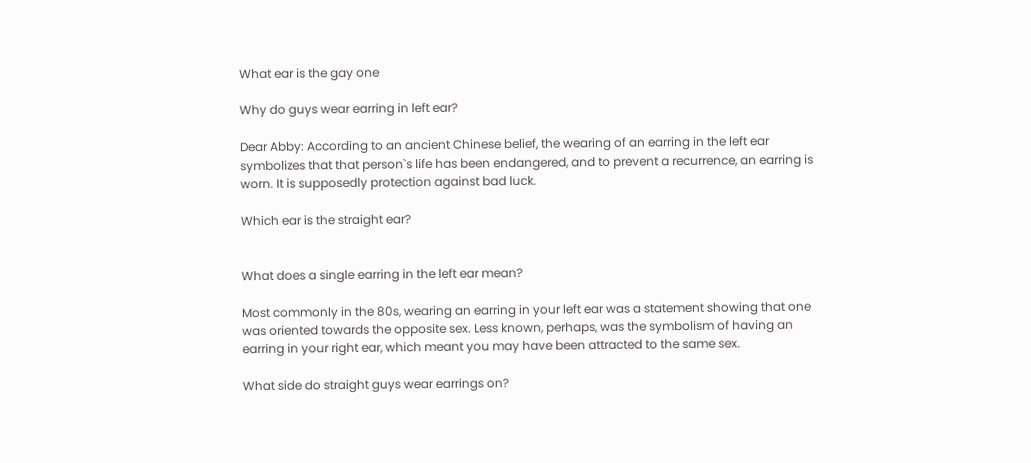What ear is the gay one

Why do guys wear earring in left ear?

Dear Abby: According to an ancient Chinese belief, the wearing of an earring in the left ear symbolizes that that person`s life has been endangered, and to prevent a recurrence, an earring is worn. It is supposedly protection against bad luck.

Which ear is the straight ear?


What does a single earring in the left ear mean?

Most commonly in the 80s, wearing an earring in your left ear was a statement showing that one was oriented towards the opposite sex. Less known, perhaps, was the symbolism of having an earring in your right ear, which meant you may have been attracted to the same sex.

What side do straight guys wear earrings on?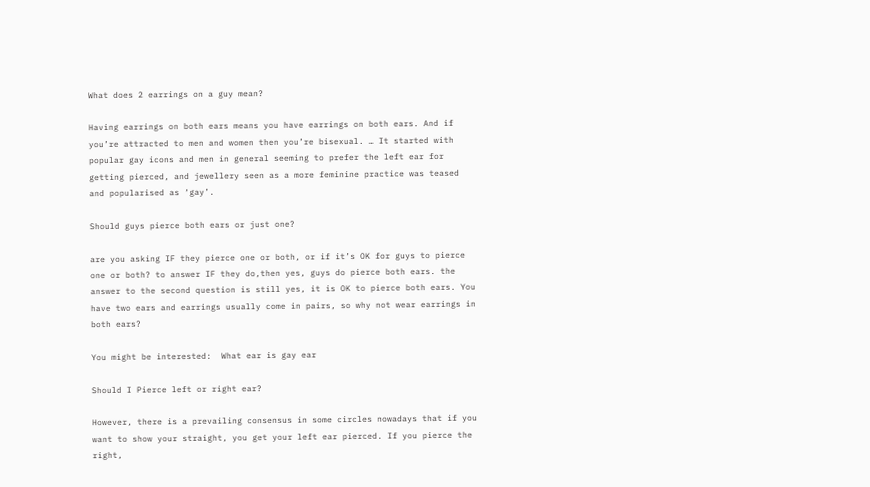What does 2 earrings on a guy mean?

Having earrings on both ears means you have earrings on both ears. And if you’re attracted to men and women then you’re bisexual. … It started with popular gay icons and men in general seeming to prefer the left ear for getting pierced, and jewellery seen as a more feminine practice was teased and popularised as ‘gay’.

Should guys pierce both ears or just one?

are you asking IF they pierce one or both, or if it’s OK for guys to pierce one or both? to answer IF they do,then yes, guys do pierce both ears. the answer to the second question is still yes, it is OK to pierce both ears. You have two ears and earrings usually come in pairs, so why not wear earrings in both ears?

You might be interested:  What ear is gay ear

Should I Pierce left or right ear?

However, there is a prevailing consensus in some circles nowadays that if you want to show your straight, you get your left ear pierced. If you pierce the right,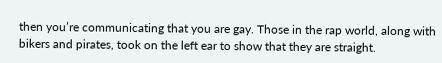then you’re communicating that you are gay. Those in the rap world, along with bikers and pirates, took on the left ear to show that they are straight.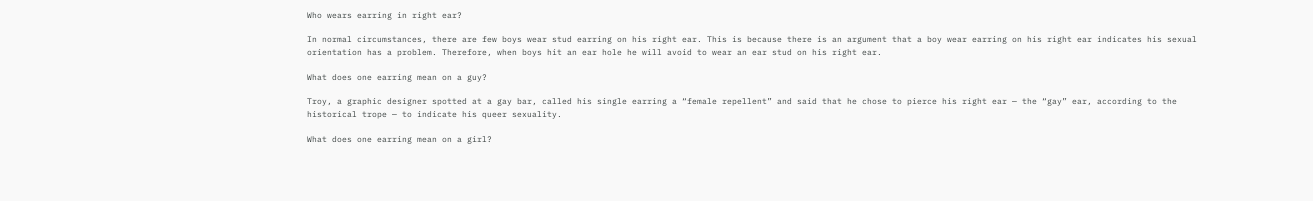Who wears earring in right ear?

In normal circumstances, there are few boys wear stud earring on his right ear. This is because there is an argument that a boy wear earring on his right ear indicates his sexual orientation has a problem. Therefore, when boys hit an ear hole he will avoid to wear an ear stud on his right ear.

What does one earring mean on a guy?

Troy, a graphic designer spotted at a gay bar, called his single earring a “female repellent” and said that he chose to pierce his right ear — the “gay” ear, according to the historical trope — to indicate his queer sexuality.

What does one earring mean on a girl?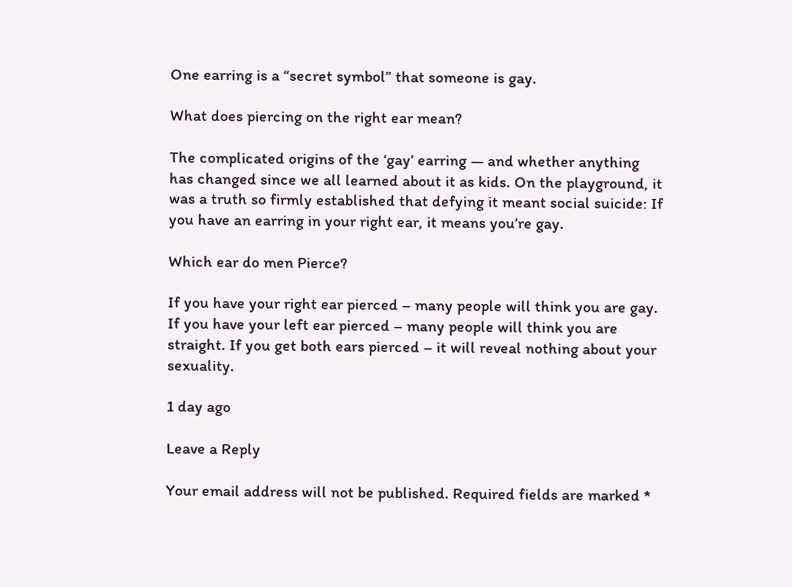One earring is a “secret symbol” that someone is gay.

What does piercing on the right ear mean?

The complicated origins of the ‘gay’ earring — and whether anything has changed since we all learned about it as kids. On the playground, it was a truth so firmly established that defying it meant social suicide: If you have an earring in your right ear, it means you’re gay.

Which ear do men Pierce?

If you have your right ear pierced – many people will think you are gay. If you have your left ear pierced – many people will think you are straight. If you get both ears pierced – it will reveal nothing about your sexuality.

1 day ago

Leave a Reply

Your email address will not be published. Required fields are marked *